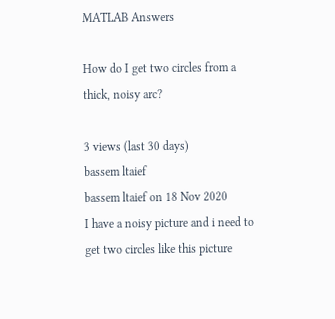MATLAB Answers

How do I get two circles from a thick, noisy arc?

3 views (last 30 days)
bassem ltaief
bassem ltaief on 18 Nov 2020
I have a noisy picture and i need to get two circles like this picture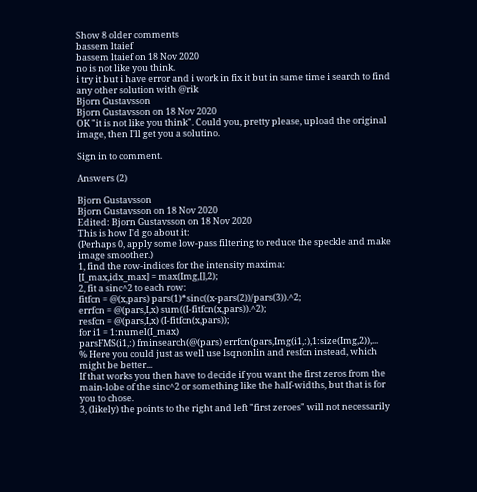Show 8 older comments
bassem ltaief
bassem ltaief on 18 Nov 2020
no is not like you think.
i try it but i have error and i work in fix it but in same time i search to find any other solution with @rik
Bjorn Gustavsson
Bjorn Gustavsson on 18 Nov 2020
OK "it is not like you think". Could you, pretty please, upload the original image, then I'll get you a solutino.

Sign in to comment.

Answers (2)

Bjorn Gustavsson
Bjorn Gustavsson on 18 Nov 2020
Edited: Bjorn Gustavsson on 18 Nov 2020
This is how I'd go about it:
(Perhaps 0, apply some low-pass filtering to reduce the speckle and make image smoother.)
1, find the row-indices for the intensity maxima:
[I_max,idx_max] = max(Img,[],2);
2, fit a sinc^2 to each row:
fitfcn = @(x,pars) pars(1)*sinc((x-pars(2))/pars(3)).^2;
errfcn = @(pars,I,x) sum((I-fitfcn(x,pars)).^2);
resfcn = @(pars,I,x) (I-fitfcn(x,pars));
for i1 = 1:numel(I_max)
parsFMS(i1,:) fminsearch(@(pars) errfcn(pars,Img(i1,:),1:size(Img,2)),...
% Here you could just as well use lsqnonlin and resfcn instead, which might be better...
If that works you then have to decide if you want the first zeros from the main-lobe of the sinc^2 or something like the half-widths, but that is for you to chose.
3, (likely) the points to the right and left "first zeroes" will not necessarily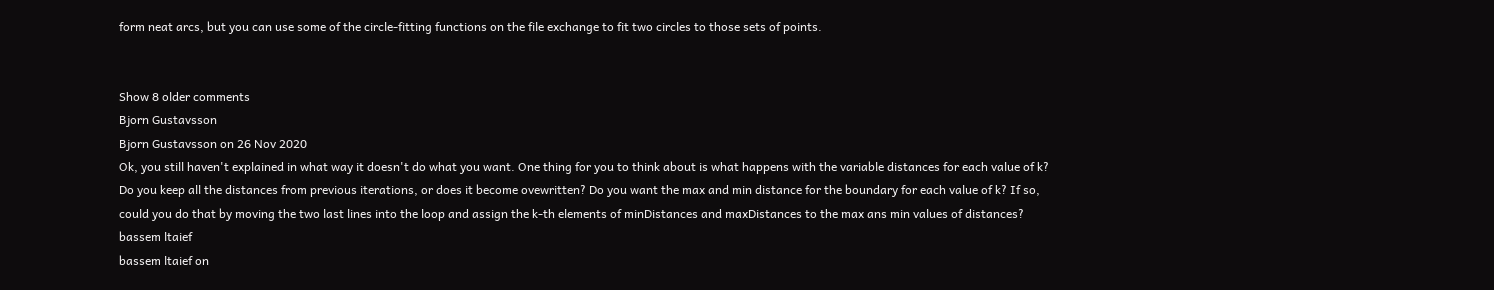form neat arcs, but you can use some of the circle-fitting functions on the file exchange to fit two circles to those sets of points.


Show 8 older comments
Bjorn Gustavsson
Bjorn Gustavsson on 26 Nov 2020
Ok, you still haven't explained in what way it doesn't do what you want. One thing for you to think about is what happens with the variable distances for each value of k? Do you keep all the distances from previous iterations, or does it become ovewritten? Do you want the max and min distance for the boundary for each value of k? If so, could you do that by moving the two last lines into the loop and assign the k-th elements of minDistances and maxDistances to the max ans min values of distances?
bassem ltaief
bassem ltaief on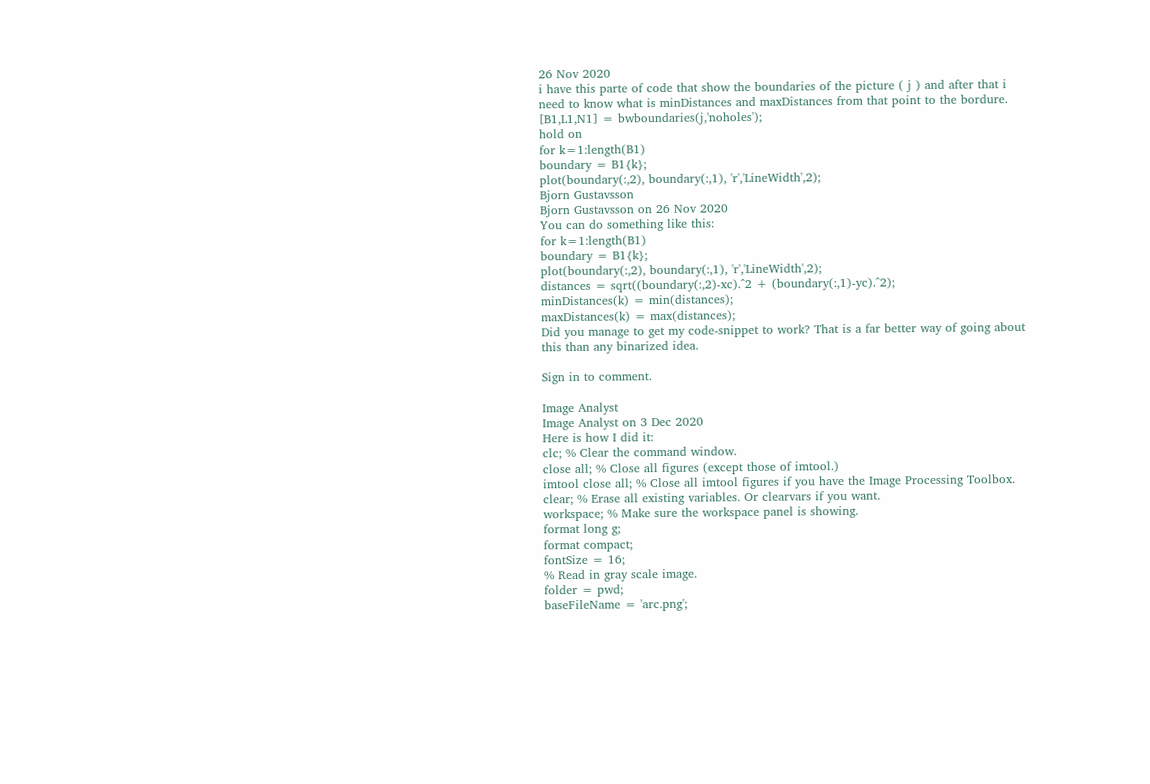26 Nov 2020
i have this parte of code that show the boundaries of the picture ( j ) and after that i need to know what is minDistances and maxDistances from that point to the bordure.
[B1,L1,N1] = bwboundaries(j,'noholes');
hold on
for k=1:length(B1)
boundary = B1{k};
plot(boundary(:,2), boundary(:,1), 'r','LineWidth',2);
Bjorn Gustavsson
Bjorn Gustavsson on 26 Nov 2020
You can do something like this:
for k=1:length(B1)
boundary = B1{k};
plot(boundary(:,2), boundary(:,1), 'r','LineWidth',2);
distances = sqrt((boundary(:,2)-xc).^2 + (boundary(:,1)-yc).^2);
minDistances(k) = min(distances);
maxDistances(k) = max(distances);
Did you manage to get my code-snippet to work? That is a far better way of going about this than any binarized idea.

Sign in to comment.

Image Analyst
Image Analyst on 3 Dec 2020
Here is how I did it:
clc; % Clear the command window.
close all; % Close all figures (except those of imtool.)
imtool close all; % Close all imtool figures if you have the Image Processing Toolbox.
clear; % Erase all existing variables. Or clearvars if you want.
workspace; % Make sure the workspace panel is showing.
format long g;
format compact;
fontSize = 16;
% Read in gray scale image.
folder = pwd;
baseFileName = 'arc.png';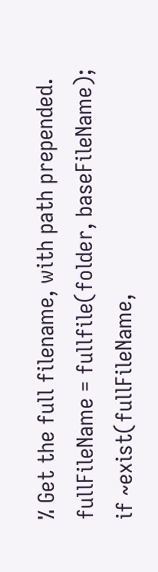% Get the full filename, with path prepended.
fullFileName = fullfile(folder, baseFileName);
if ~exist(fullFileName,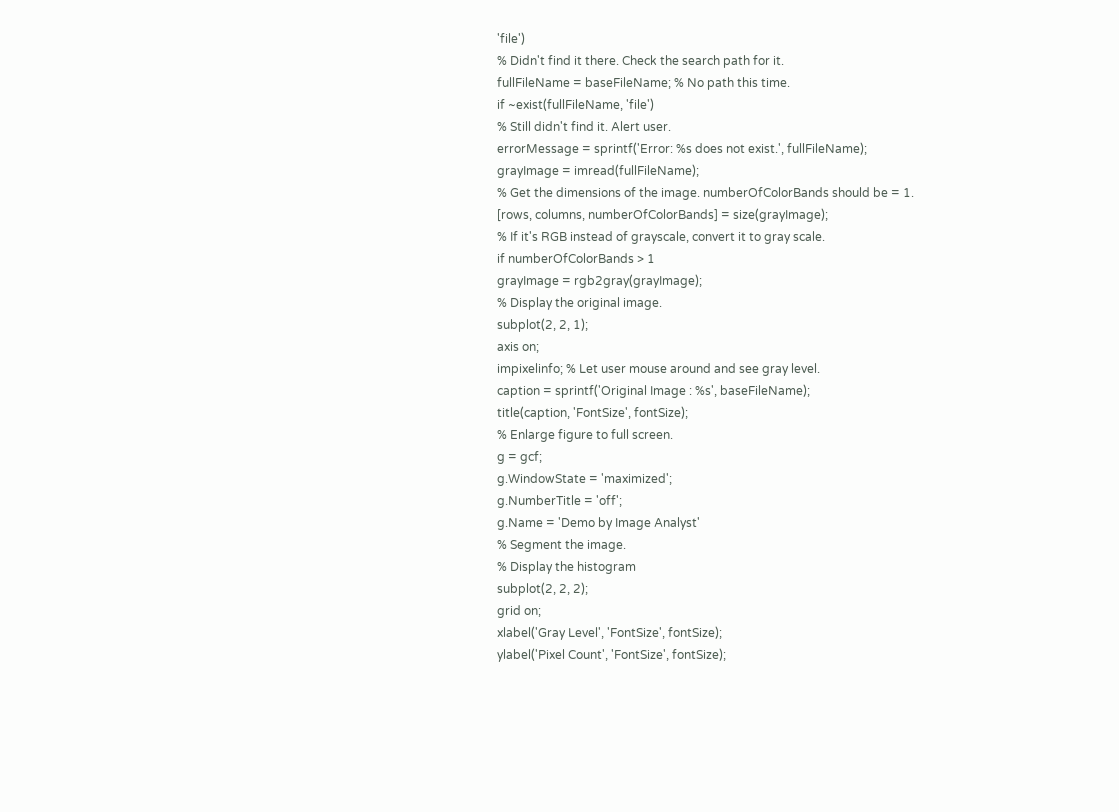'file')
% Didn't find it there. Check the search path for it.
fullFileName = baseFileName; % No path this time.
if ~exist(fullFileName, 'file')
% Still didn't find it. Alert user.
errorMessage = sprintf('Error: %s does not exist.', fullFileName);
grayImage = imread(fullFileName);
% Get the dimensions of the image. numberOfColorBands should be = 1.
[rows, columns, numberOfColorBands] = size(grayImage);
% If it's RGB instead of grayscale, convert it to gray scale.
if numberOfColorBands > 1
grayImage = rgb2gray(grayImage);
% Display the original image.
subplot(2, 2, 1);
axis on;
impixelinfo; % Let user mouse around and see gray level.
caption = sprintf('Original Image : %s', baseFileName);
title(caption, 'FontSize', fontSize);
% Enlarge figure to full screen.
g = gcf;
g.WindowState = 'maximized';
g.NumberTitle = 'off';
g.Name = 'Demo by Image Analyst'
% Segment the image.
% Display the histogram
subplot(2, 2, 2);
grid on;
xlabel('Gray Level', 'FontSize', fontSize);
ylabel('Pixel Count', 'FontSize', fontSize);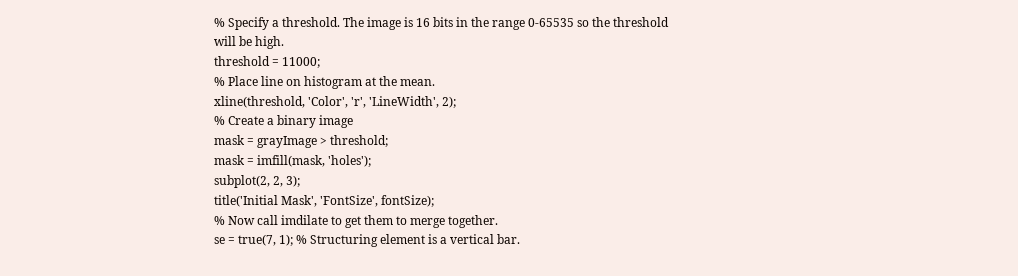% Specify a threshold. The image is 16 bits in the range 0-65535 so the threshold will be high.
threshold = 11000;
% Place line on histogram at the mean.
xline(threshold, 'Color', 'r', 'LineWidth', 2);
% Create a binary image
mask = grayImage > threshold;
mask = imfill(mask, 'holes');
subplot(2, 2, 3);
title('Initial Mask', 'FontSize', fontSize);
% Now call imdilate to get them to merge together.
se = true(7, 1); % Structuring element is a vertical bar.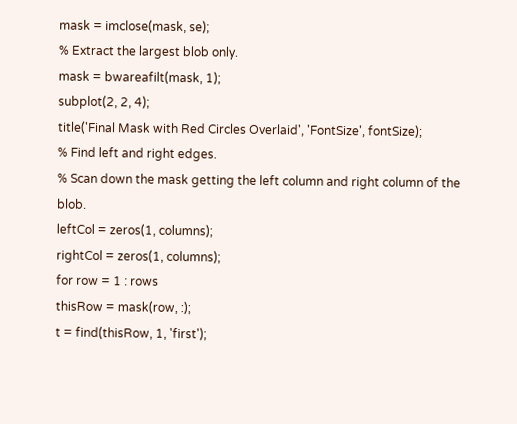mask = imclose(mask, se);
% Extract the largest blob only.
mask = bwareafilt(mask, 1);
subplot(2, 2, 4);
title('Final Mask with Red Circles Overlaid', 'FontSize', fontSize);
% Find left and right edges.
% Scan down the mask getting the left column and right column of the blob.
leftCol = zeros(1, columns);
rightCol = zeros(1, columns);
for row = 1 : rows
thisRow = mask(row, :);
t = find(thisRow, 1, 'first');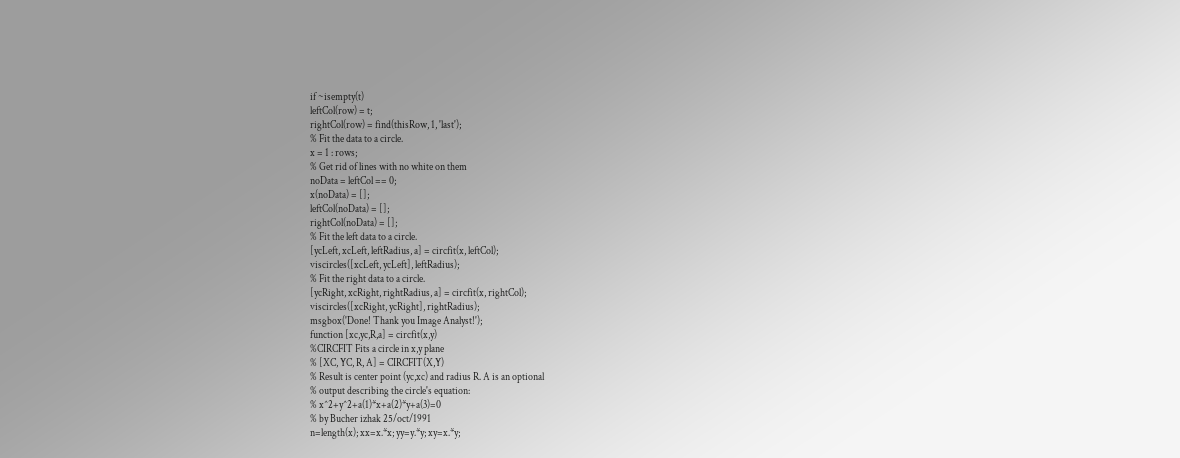if ~isempty(t)
leftCol(row) = t;
rightCol(row) = find(thisRow, 1, 'last');
% Fit the data to a circle.
x = 1 : rows;
% Get rid of lines with no white on them
noData = leftCol == 0;
x(noData) = [];
leftCol(noData) = [];
rightCol(noData) = [];
% Fit the left data to a circle.
[ycLeft, xcLeft, leftRadius, a] = circfit(x, leftCol);
viscircles([xcLeft, ycLeft], leftRadius);
% Fit the right data to a circle.
[ycRight, xcRight, rightRadius, a] = circfit(x, rightCol);
viscircles([xcRight, ycRight], rightRadius);
msgbox('Done! Thank you Image Analyst!');
function [xc,yc,R,a] = circfit(x,y)
%CIRCFIT Fits a circle in x,y plane
% [XC, YC, R, A] = CIRCFIT(X,Y)
% Result is center point (yc,xc) and radius R. A is an optional
% output describing the circle's equation:
% x^2+y^2+a(1)*x+a(2)*y+a(3)=0
% by Bucher izhak 25/oct/1991
n=length(x); xx=x.*x; yy=y.*y; xy=x.*y;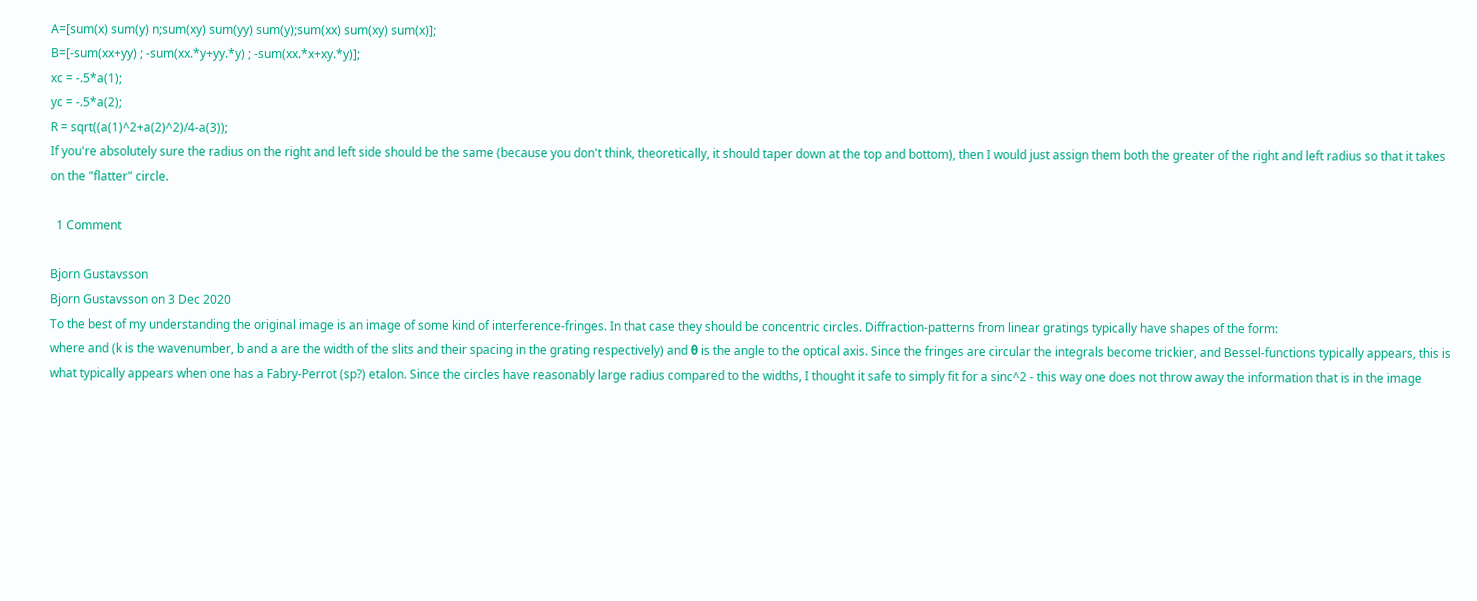A=[sum(x) sum(y) n;sum(xy) sum(yy) sum(y);sum(xx) sum(xy) sum(x)];
B=[-sum(xx+yy) ; -sum(xx.*y+yy.*y) ; -sum(xx.*x+xy.*y)];
xc = -.5*a(1);
yc = -.5*a(2);
R = sqrt((a(1)^2+a(2)^2)/4-a(3));
If you're absolutely sure the radius on the right and left side should be the same (because you don't think, theoretically, it should taper down at the top and bottom), then I would just assign them both the greater of the right and left radius so that it takes on the "flatter" circle.

  1 Comment

Bjorn Gustavsson
Bjorn Gustavsson on 3 Dec 2020
To the best of my understanding the original image is an image of some kind of interference-fringes. In that case they should be concentric circles. Diffraction-patterns from linear gratings typically have shapes of the form:
where and (k is the wavenumber, b and a are the width of the slits and their spacing in the grating respectively) and θ is the angle to the optical axis. Since the fringes are circular the integrals become trickier, and Bessel-functions typically appears, this is what typically appears when one has a Fabry-Perrot (sp?) etalon. Since the circles have reasonably large radius compared to the widths, I thought it safe to simply fit for a sinc^2 - this way one does not throw away the information that is in the image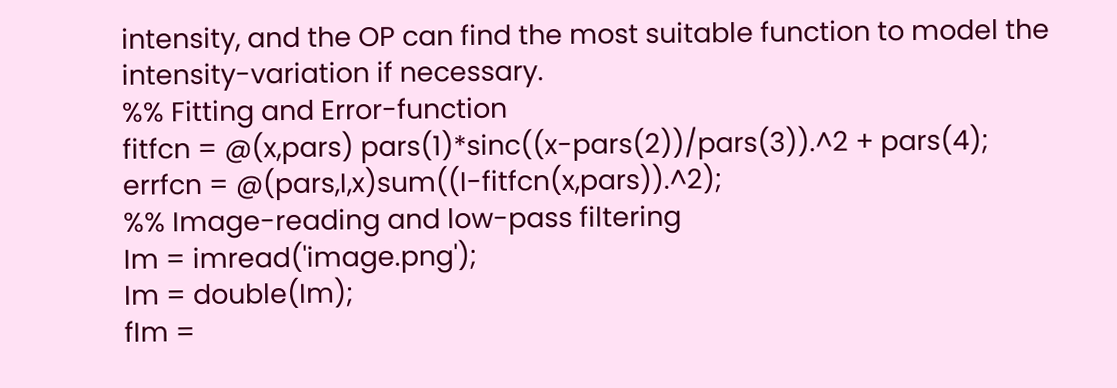intensity, and the OP can find the most suitable function to model the intensity-variation if necessary.
%% Fitting and Error-function
fitfcn = @(x,pars) pars(1)*sinc((x-pars(2))/pars(3)).^2 + pars(4);
errfcn = @(pars,I,x)sum((I-fitfcn(x,pars)).^2);
%% Image-reading and low-pass filtering
Im = imread('image.png');
Im = double(Im);
fIm =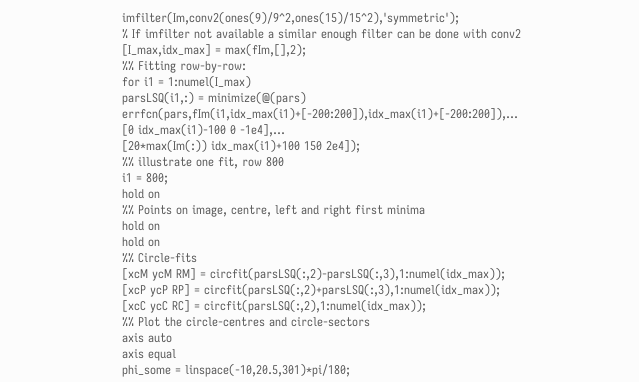imfilter(Im,conv2(ones(9)/9^2,ones(15)/15^2),'symmetric');
% If imfilter not available a similar enough filter can be done with conv2
[I_max,idx_max] = max(fIm,[],2);
%% Fitting row-by-row:
for i1 = 1:numel(I_max)
parsLSQ(i1,:) = minimize(@(pars) errfcn(pars,fIm(i1,idx_max(i1)+[-200:200]),idx_max(i1)+[-200:200]),...
[0 idx_max(i1)-100 0 -1e4],...
[20*max(Im(:)) idx_max(i1)+100 150 2e4]);
%% illustrate one fit, row 800
i1 = 800;
hold on
%% Points on image, centre, left and right first minima
hold on
hold on
%% Circle-fits
[xcM ycM RM] = circfit(parsLSQ(:,2)-parsLSQ(:,3),1:numel(idx_max));
[xcP ycP RP] = circfit(parsLSQ(:,2)+parsLSQ(:,3),1:numel(idx_max));
[xcC ycC RC] = circfit(parsLSQ(:,2),1:numel(idx_max));
%% Plot the circle-centres and circle-sectors
axis auto
axis equal
phi_some = linspace(-10,20.5,301)*pi/180;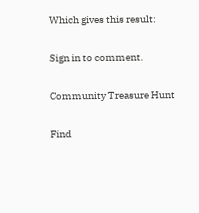Which gives this result:

Sign in to comment.

Community Treasure Hunt

Find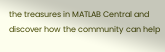the treasures in MATLAB Central and discover how the community can help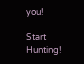you!

Start Hunting!